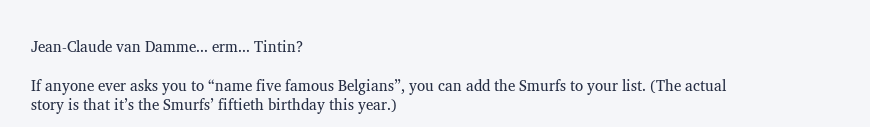Jean-Claude van Damme... erm... Tintin?

If anyone ever asks you to “name five famous Belgians”, you can add the Smurfs to your list. (The actual story is that it’s the Smurfs’ fiftieth birthday this year.)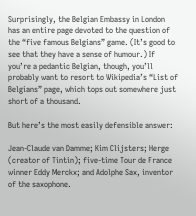Surprisingly, the Belgian Embassy in London has an entire page devoted to the question of the “five famous Belgians” game. (It’s good to see that they have a sense of humour.) If you’re a pedantic Belgian, though, you’ll probably want to resort to Wikipedia’s “List of Belgians” page, which tops out somewhere just short of a thousand.

But here’s the most easily defensible answer:

Jean-Claude van Damme; Kim Clijsters; Herge (creator of Tintin); five-time Tour de France winner Eddy Merckx; and Adolphe Sax, inventor of the saxophone.